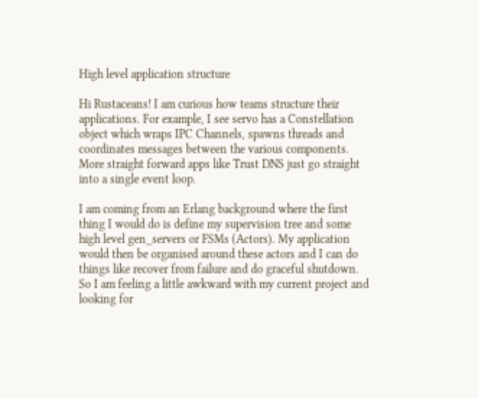High level application structure

Hi Rustaceans! I am curious how teams structure their applications. For example, I see servo has a Constellation object which wraps IPC Channels, spawns threads and coordinates messages between the various components. More straight forward apps like Trust DNS just go straight into a single event loop.

I am coming from an Erlang background where the first thing I would do is define my supervision tree and some high level gen_servers or FSMs (Actors). My application would then be organised around these actors and I can do things like recover from failure and do graceful shutdown. So I am feeling a little awkward with my current project and looking for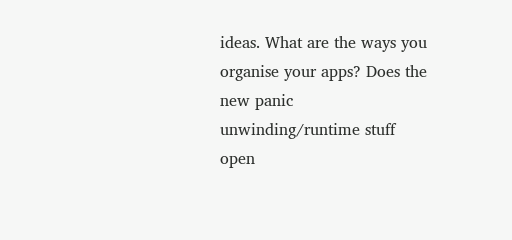ideas. What are the ways you organise your apps? Does the new panic unwinding/runtime stuff open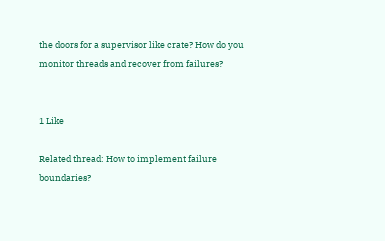the doors for a supervisor like crate? How do you monitor threads and recover from failures?


1 Like

Related thread: How to implement failure boundaries?